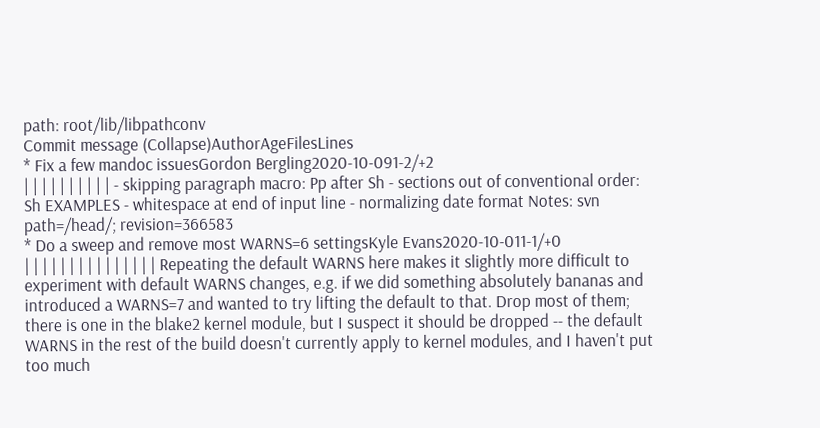path: root/lib/libpathconv
Commit message (Collapse)AuthorAgeFilesLines
* Fix a few mandoc issuesGordon Bergling2020-10-091-2/+2
| | | | | | | | | | - skipping paragraph macro: Pp after Sh - sections out of conventional order: Sh EXAMPLES - whitespace at end of input line - normalizing date format Notes: svn path=/head/; revision=366583
* Do a sweep and remove most WARNS=6 settingsKyle Evans2020-10-011-1/+0
| | | | | | | | | | | | | | | Repeating the default WARNS here makes it slightly more difficult to experiment with default WARNS changes, e.g. if we did something absolutely bananas and introduced a WARNS=7 and wanted to try lifting the default to that. Drop most of them; there is one in the blake2 kernel module, but I suspect it should be dropped -- the default WARNS in the rest of the build doesn't currently apply to kernel modules, and I haven't put too much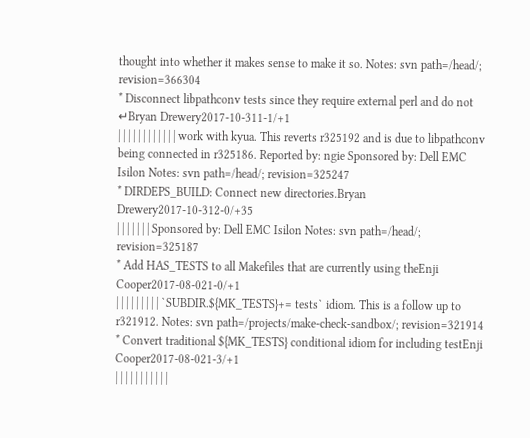thought into whether it makes sense to make it so. Notes: svn path=/head/; revision=366304
* Disconnect libpathconv tests since they require external perl and do not ↵Bryan Drewery2017-10-311-1/+1
| | | | | | | | | | | | work with kyua. This reverts r325192 and is due to libpathconv being connected in r325186. Reported by: ngie Sponsored by: Dell EMC Isilon Notes: svn path=/head/; revision=325247
* DIRDEPS_BUILD: Connect new directories.Bryan Drewery2017-10-312-0/+35
| | | | | | | Sponsored by: Dell EMC Isilon Notes: svn path=/head/; revision=325187
* Add HAS_TESTS to all Makefiles that are currently using theEnji Cooper2017-08-021-0/+1
| | | | | | | | | `SUBDIR.${MK_TESTS}+= tests` idiom. This is a follow up to r321912. Notes: svn path=/projects/make-check-sandbox/; revision=321914
* Convert traditional ${MK_TESTS} conditional idiom for including testEnji Cooper2017-08-021-3/+1
| | | | | | | | | | |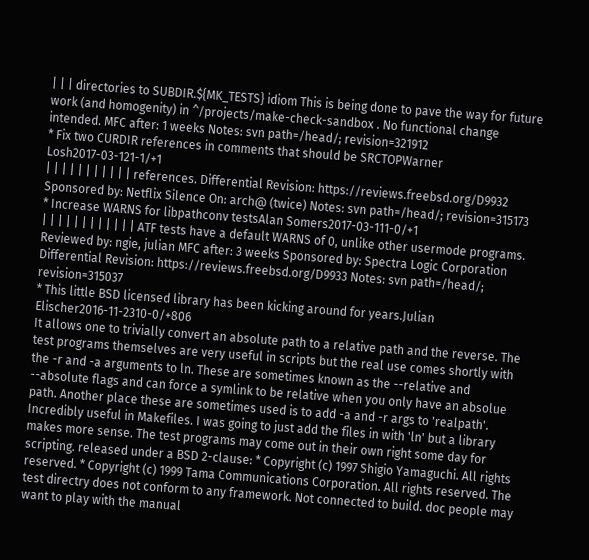| | | directories to SUBDIR.${MK_TESTS} idiom This is being done to pave the way for future work (and homogenity) in ^/projects/make-check-sandbox . No functional change intended. MFC after: 1 weeks Notes: svn path=/head/; revision=321912
* Fix two CURDIR references in comments that should be SRCTOPWarner Losh2017-03-121-1/+1
| | | | | | | | | | | references. Differential Revision: https://reviews.freebsd.org/D9932 Sponsored by: Netflix Silence On: arch@ (twice) Notes: svn path=/head/; revision=315173
* Increase WARNS for libpathconv testsAlan Somers2017-03-111-0/+1
| | | | | | | | | | | | ATF tests have a default WARNS of 0, unlike other usermode programs. Reviewed by: ngie, julian MFC after: 3 weeks Sponsored by: Spectra Logic Corporation Differential Revision: https://reviews.freebsd.org/D9933 Notes: svn path=/head/; revision=315037
* This little BSD licensed library has been kicking around for years.Julian Elischer2016-11-2310-0/+806
It allows one to trivially convert an absolute path to a relative path and the reverse. The test programs themselves are very useful in scripts but the real use comes shortly with the -r and -a arguments to ln. These are sometimes known as the --relative and --absolute flags and can force a symlink to be relative when you only have an absolue path. Another place these are sometimes used is to add -a and -r args to 'realpath'. Incredibly useful in Makefiles. I was going to just add the files in with 'ln' but a library makes more sense. The test programs may come out in their own right some day for scripting. released under a BSD 2-clause: * Copyright (c) 1997 Shigio Yamaguchi. All rights reserved. * Copyright (c) 1999 Tama Communications Corporation. All rights reserved. The test directry does not conform to any framework. Not connected to build. doc people may want to play with the manual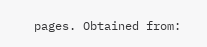pages. Obtained from: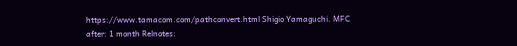https://www.tamacom.com/pathconvert.html Shigio Yamaguchi. MFC after: 1 month Relnotes: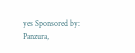yes Sponsored by: Panzura,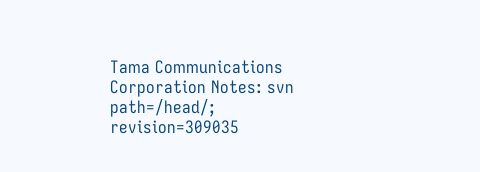Tama Communications Corporation Notes: svn path=/head/; revision=309035